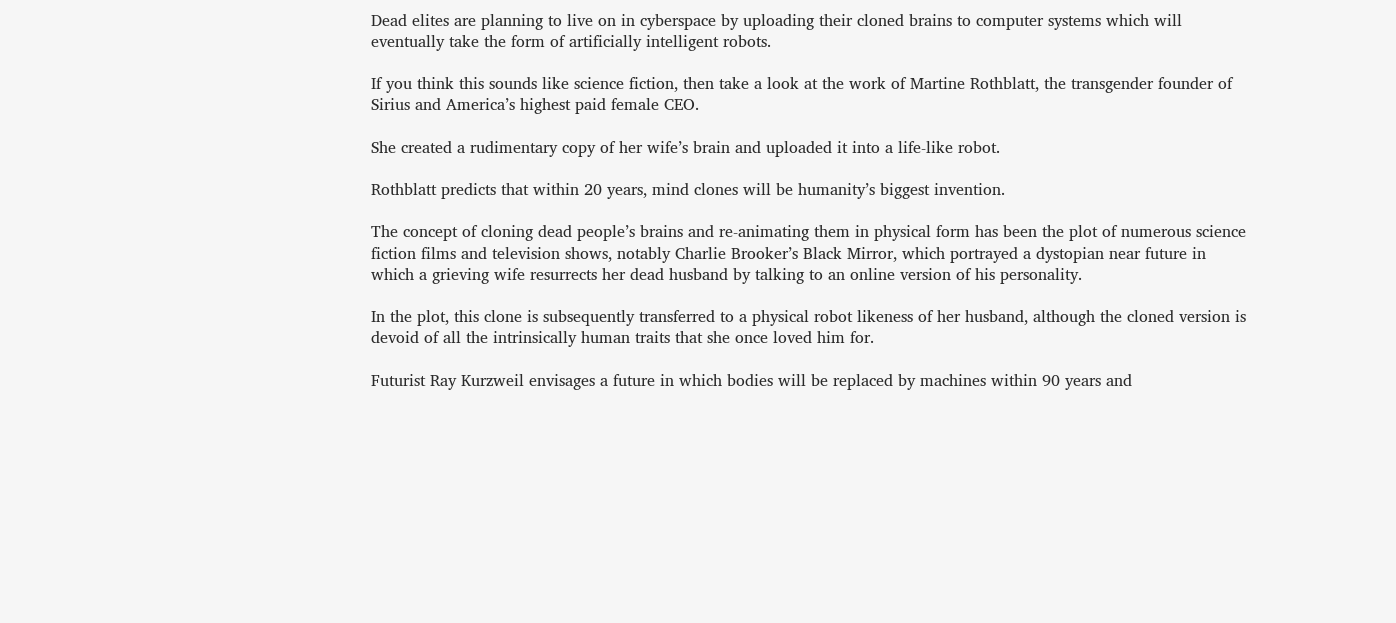Dead elites are planning to live on in cyberspace by uploading their cloned brains to computer systems which will eventually take the form of artificially intelligent robots.

If you think this sounds like science fiction, then take a look at the work of Martine Rothblatt, the transgender founder of Sirius and America’s highest paid female CEO.

She created a rudimentary copy of her wife’s brain and uploaded it into a life-like robot.

Rothblatt predicts that within 20 years, mind clones will be humanity’s biggest invention.

The concept of cloning dead people’s brains and re-animating them in physical form has been the plot of numerous science fiction films and television shows, notably Charlie Brooker’s Black Mirror, which portrayed a dystopian near future in which a grieving wife resurrects her dead husband by talking to an online version of his personality.

In the plot, this clone is subsequently transferred to a physical robot likeness of her husband, although the cloned version is devoid of all the intrinsically human traits that she once loved him for.

Futurist Ray Kurzweil envisages a future in which bodies will be replaced by machines within 90 years and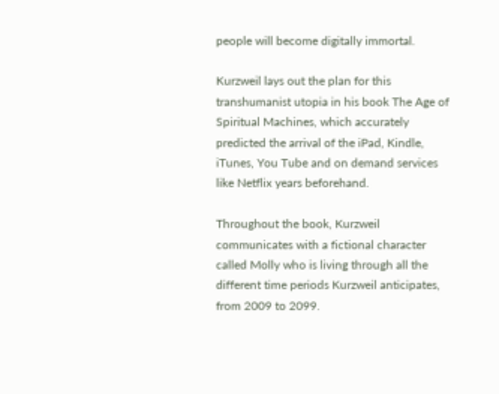people will become digitally immortal.

Kurzweil lays out the plan for this transhumanist utopia in his book The Age of Spiritual Machines, which accurately predicted the arrival of the iPad, Kindle, iTunes, You Tube and on demand services like Netflix years beforehand.

Throughout the book, Kurzweil communicates with a fictional character called Molly who is living through all the different time periods Kurzweil anticipates, from 2009 to 2099.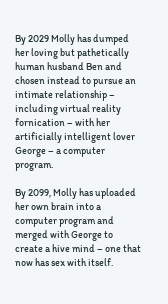By 2029 Molly has dumped her loving but pathetically human husband Ben and chosen instead to pursue an intimate relationship – including virtual reality fornication – with her artificially intelligent lover George – a computer program.

By 2099, Molly has uploaded her own brain into a computer program and merged with George to create a hive mind – one that now has sex with itself.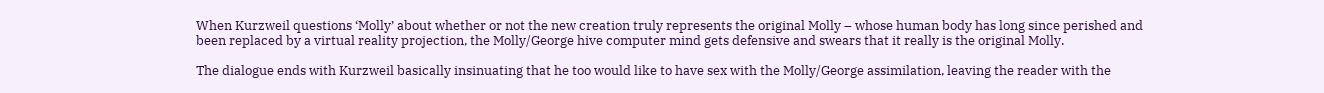When Kurzweil questions ‘Molly’ about whether or not the new creation truly represents the original Molly – whose human body has long since perished and been replaced by a virtual reality projection, the Molly/George hive computer mind gets defensive and swears that it really is the original Molly.

The dialogue ends with Kurzweil basically insinuating that he too would like to have sex with the Molly/George assimilation, leaving the reader with the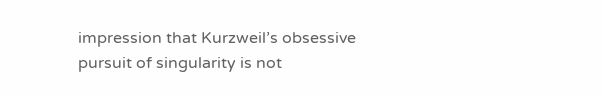impression that Kurzweil’s obsessive pursuit of singularity is not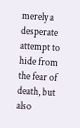merely a desperate attempt to hide from the fear of death, but also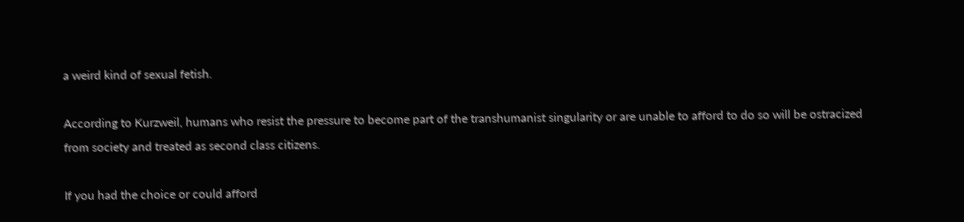a weird kind of sexual fetish.

According to Kurzweil, humans who resist the pressure to become part of the transhumanist singularity or are unable to afford to do so will be ostracized from society and treated as second class citizens.

If you had the choice or could afford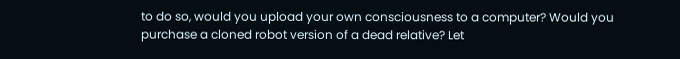to do so, would you upload your own consciousness to a computer? Would you purchase a cloned robot version of a dead relative? Let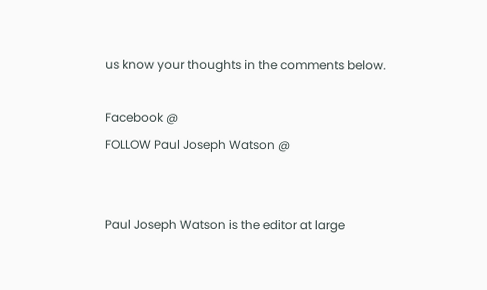us know your thoughts in the comments below.

Facebook @
FOLLOW Paul Joseph Watson @


Paul Joseph Watson is the editor at large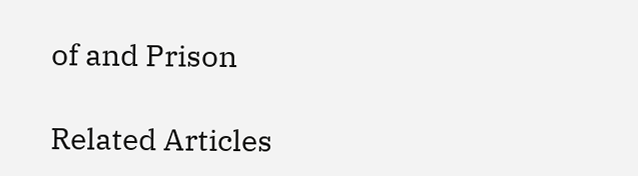of and Prison

Related Articles